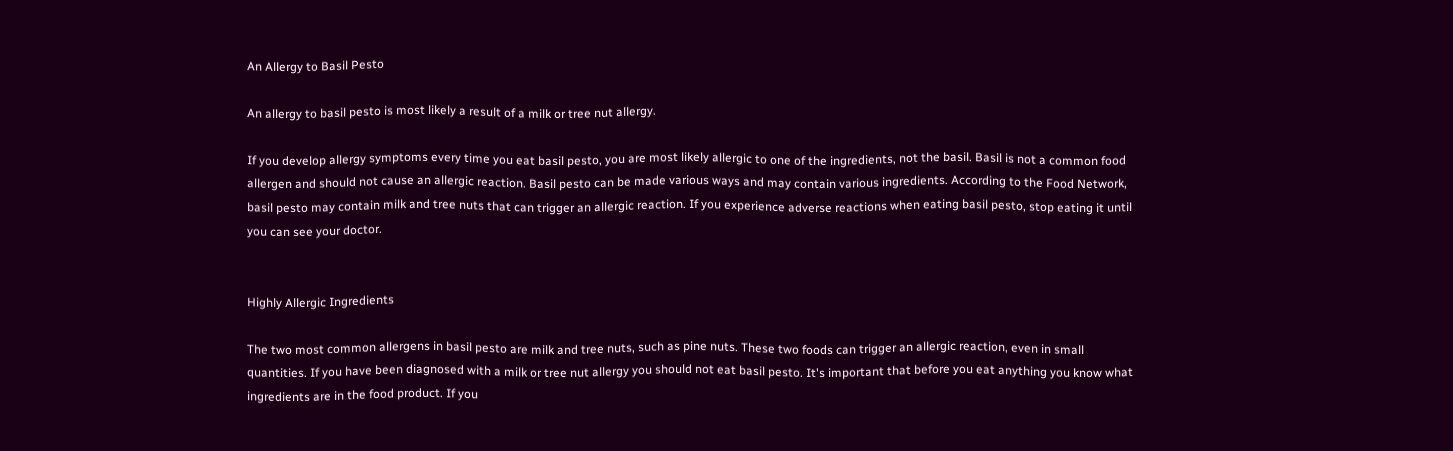An Allergy to Basil Pesto

An allergy to basil pesto is most likely a result of a milk or tree nut allergy.

If you develop allergy symptoms every time you eat basil pesto, you are most likely allergic to one of the ingredients, not the basil. Basil is not a common food allergen and should not cause an allergic reaction. Basil pesto can be made various ways and may contain various ingredients. According to the Food Network, basil pesto may contain milk and tree nuts that can trigger an allergic reaction. If you experience adverse reactions when eating basil pesto, stop eating it until you can see your doctor.


Highly Allergic Ingredients

The two most common allergens in basil pesto are milk and tree nuts, such as pine nuts. These two foods can trigger an allergic reaction, even in small quantities. If you have been diagnosed with a milk or tree nut allergy you should not eat basil pesto. It's important that before you eat anything you know what ingredients are in the food product. If you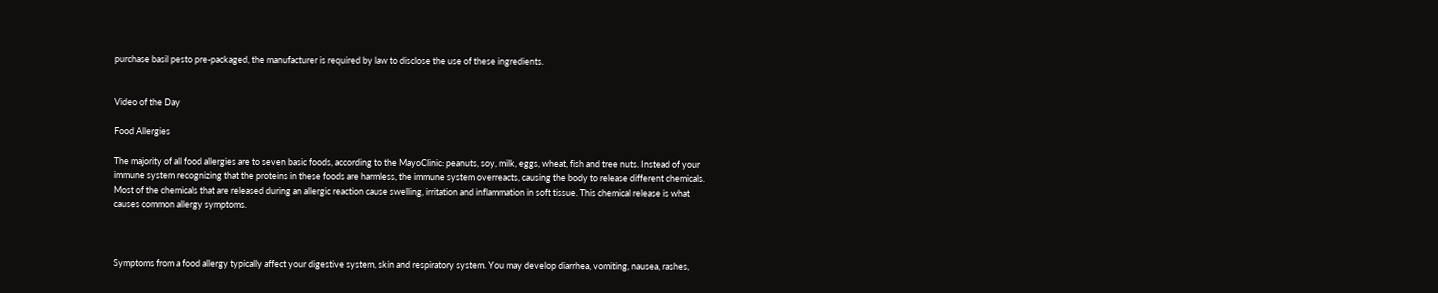purchase basil pesto pre-packaged, the manufacturer is required by law to disclose the use of these ingredients.


Video of the Day

Food Allergies

The majority of all food allergies are to seven basic foods, according to the MayoClinic: peanuts, soy, milk, eggs, wheat, fish and tree nuts. Instead of your immune system recognizing that the proteins in these foods are harmless, the immune system overreacts, causing the body to release different chemicals. Most of the chemicals that are released during an allergic reaction cause swelling, irritation and inflammation in soft tissue. This chemical release is what causes common allergy symptoms.



Symptoms from a food allergy typically affect your digestive system, skin and respiratory system. You may develop diarrhea, vomiting, nausea, rashes,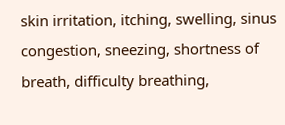skin irritation, itching, swelling, sinus congestion, sneezing, shortness of breath, difficulty breathing,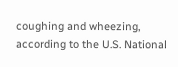coughing and wheezing, according to the U.S. National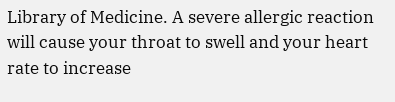Library of Medicine. A severe allergic reaction will cause your throat to swell and your heart rate to increase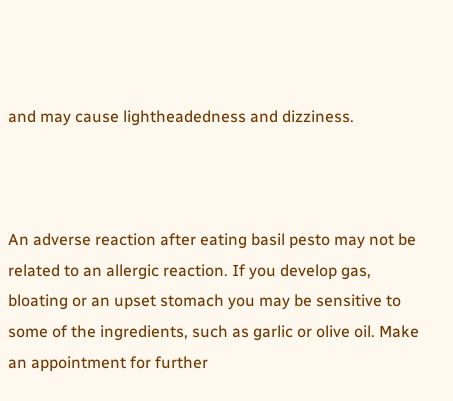and may cause lightheadedness and dizziness.



An adverse reaction after eating basil pesto may not be related to an allergic reaction. If you develop gas, bloating or an upset stomach you may be sensitive to some of the ingredients, such as garlic or olive oil. Make an appointment for further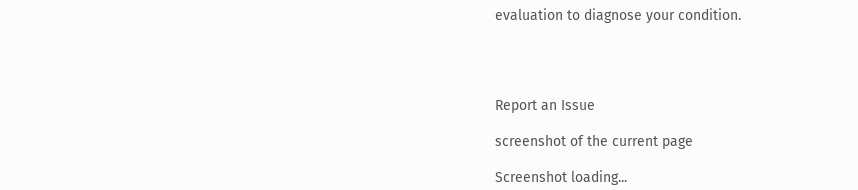evaluation to diagnose your condition.




Report an Issue

screenshot of the current page

Screenshot loading...